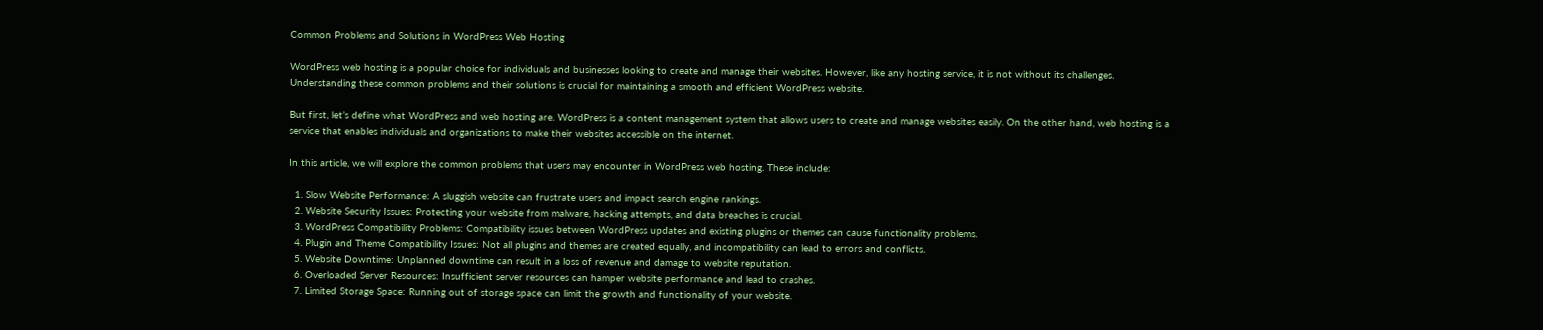Common Problems and Solutions in WordPress Web Hosting

WordPress web hosting is a popular choice for individuals and businesses looking to create and manage their websites. However, like any hosting service, it is not without its challenges. Understanding these common problems and their solutions is crucial for maintaining a smooth and efficient WordPress website.

But first, let’s define what WordPress and web hosting are. WordPress is a content management system that allows users to create and manage websites easily. On the other hand, web hosting is a service that enables individuals and organizations to make their websites accessible on the internet.

In this article, we will explore the common problems that users may encounter in WordPress web hosting. These include:

  1. Slow Website Performance: A sluggish website can frustrate users and impact search engine rankings.
  2. Website Security Issues: Protecting your website from malware, hacking attempts, and data breaches is crucial.
  3. WordPress Compatibility Problems: Compatibility issues between WordPress updates and existing plugins or themes can cause functionality problems.
  4. Plugin and Theme Compatibility Issues: Not all plugins and themes are created equally, and incompatibility can lead to errors and conflicts.
  5. Website Downtime: Unplanned downtime can result in a loss of revenue and damage to website reputation.
  6. Overloaded Server Resources: Insufficient server resources can hamper website performance and lead to crashes.
  7. Limited Storage Space: Running out of storage space can limit the growth and functionality of your website.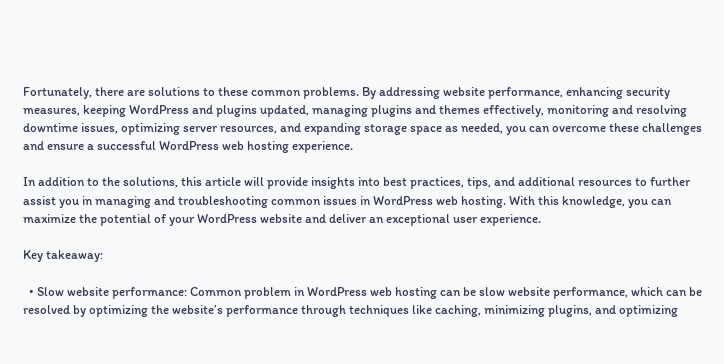Fortunately, there are solutions to these common problems. By addressing website performance, enhancing security measures, keeping WordPress and plugins updated, managing plugins and themes effectively, monitoring and resolving downtime issues, optimizing server resources, and expanding storage space as needed, you can overcome these challenges and ensure a successful WordPress web hosting experience.

In addition to the solutions, this article will provide insights into best practices, tips, and additional resources to further assist you in managing and troubleshooting common issues in WordPress web hosting. With this knowledge, you can maximize the potential of your WordPress website and deliver an exceptional user experience.

Key takeaway:

  • Slow website performance: Common problem in WordPress web hosting can be slow website performance, which can be resolved by optimizing the website’s performance through techniques like caching, minimizing plugins, and optimizing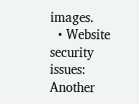images.
  • Website security issues: Another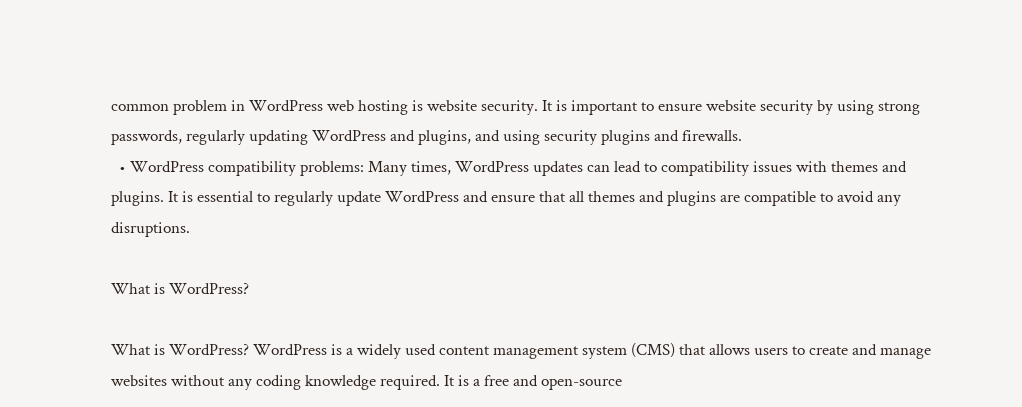common problem in WordPress web hosting is website security. It is important to ensure website security by using strong passwords, regularly updating WordPress and plugins, and using security plugins and firewalls.
  • WordPress compatibility problems: Many times, WordPress updates can lead to compatibility issues with themes and plugins. It is essential to regularly update WordPress and ensure that all themes and plugins are compatible to avoid any disruptions.

What is WordPress?

What is WordPress? WordPress is a widely used content management system (CMS) that allows users to create and manage websites without any coding knowledge required. It is a free and open-source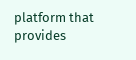platform that provides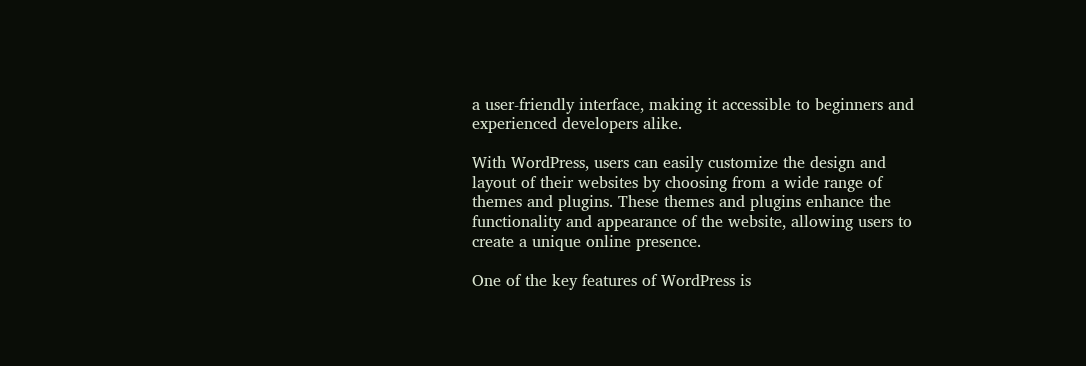a user-friendly interface, making it accessible to beginners and experienced developers alike.

With WordPress, users can easily customize the design and layout of their websites by choosing from a wide range of themes and plugins. These themes and plugins enhance the functionality and appearance of the website, allowing users to create a unique online presence.

One of the key features of WordPress is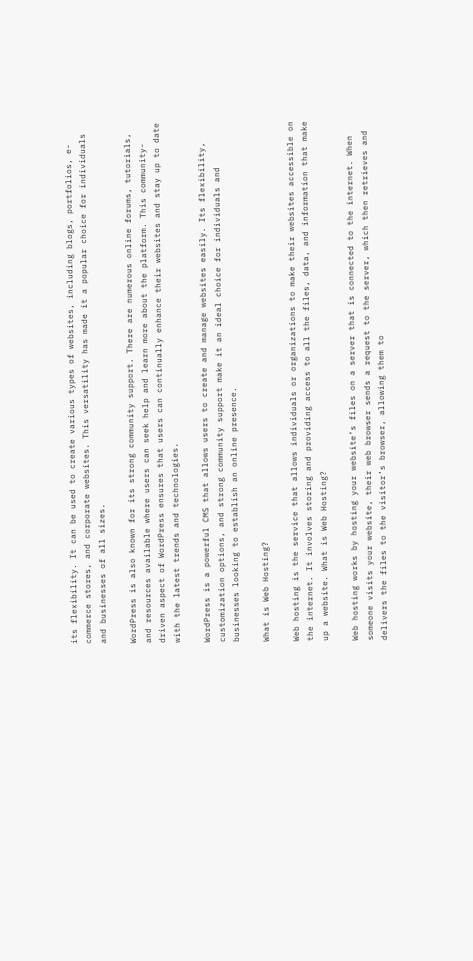its flexibility. It can be used to create various types of websites, including blogs, portfolios, e-commerce stores, and corporate websites. This versatility has made it a popular choice for individuals and businesses of all sizes.

WordPress is also known for its strong community support. There are numerous online forums, tutorials, and resources available where users can seek help and learn more about the platform. This community-driven aspect of WordPress ensures that users can continually enhance their websites and stay up to date with the latest trends and technologies.

WordPress is a powerful CMS that allows users to create and manage websites easily. Its flexibility, customization options, and strong community support make it an ideal choice for individuals and businesses looking to establish an online presence.

What is Web Hosting?

Web hosting is the service that allows individuals or organizations to make their websites accessible on the internet. It involves storing and providing access to all the files, data, and information that make up a website. What is Web Hosting?

Web hosting works by hosting your website’s files on a server that is connected to the internet. When someone visits your website, their web browser sends a request to the server, which then retrieves and delivers the files to the visitor’s browser, allowing them to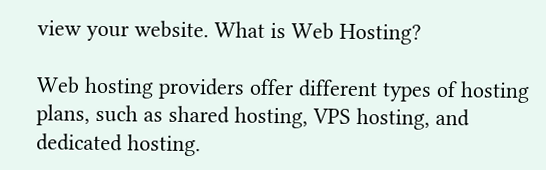view your website. What is Web Hosting?

Web hosting providers offer different types of hosting plans, such as shared hosting, VPS hosting, and dedicated hosting.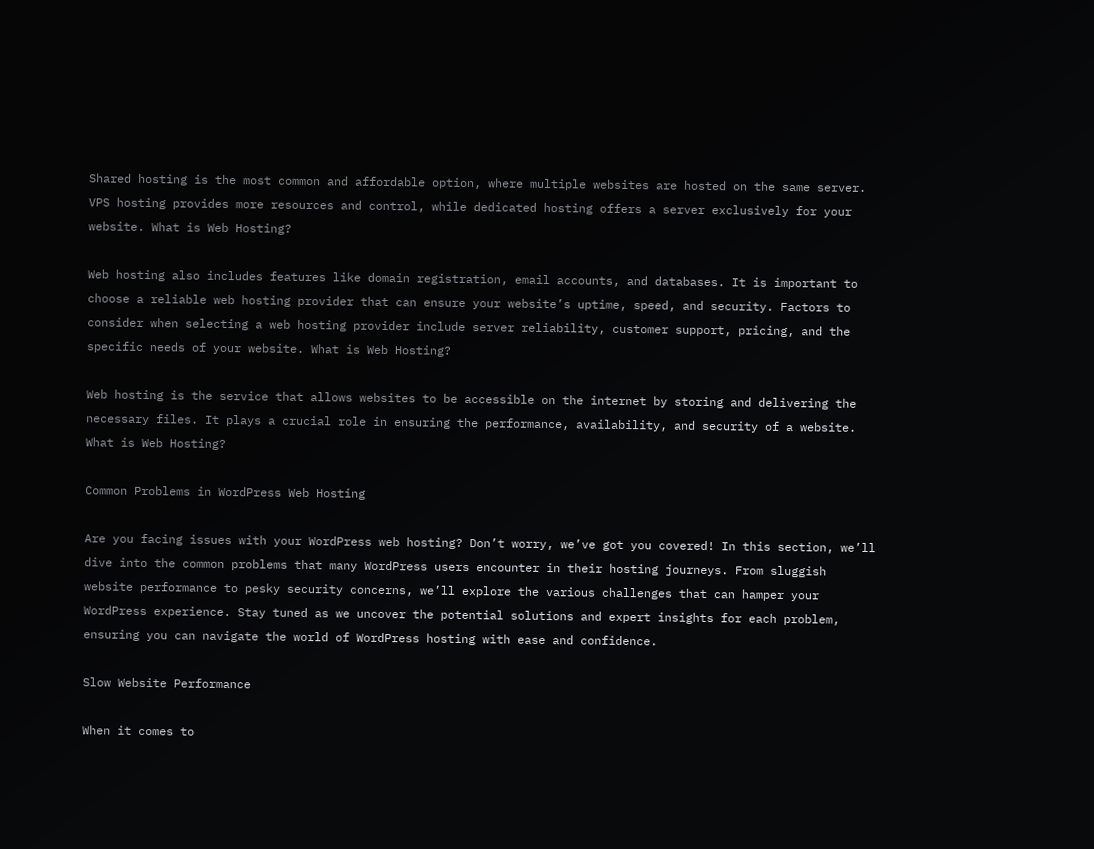Shared hosting is the most common and affordable option, where multiple websites are hosted on the same server. VPS hosting provides more resources and control, while dedicated hosting offers a server exclusively for your website. What is Web Hosting?

Web hosting also includes features like domain registration, email accounts, and databases. It is important to choose a reliable web hosting provider that can ensure your website’s uptime, speed, and security. Factors to consider when selecting a web hosting provider include server reliability, customer support, pricing, and the specific needs of your website. What is Web Hosting?

Web hosting is the service that allows websites to be accessible on the internet by storing and delivering the necessary files. It plays a crucial role in ensuring the performance, availability, and security of a website. What is Web Hosting?

Common Problems in WordPress Web Hosting

Are you facing issues with your WordPress web hosting? Don’t worry, we’ve got you covered! In this section, we’ll dive into the common problems that many WordPress users encounter in their hosting journeys. From sluggish website performance to pesky security concerns, we’ll explore the various challenges that can hamper your WordPress experience. Stay tuned as we uncover the potential solutions and expert insights for each problem, ensuring you can navigate the world of WordPress hosting with ease and confidence.

Slow Website Performance

When it comes to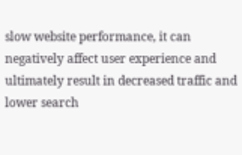slow website performance, it can negatively affect user experience and ultimately result in decreased traffic and lower search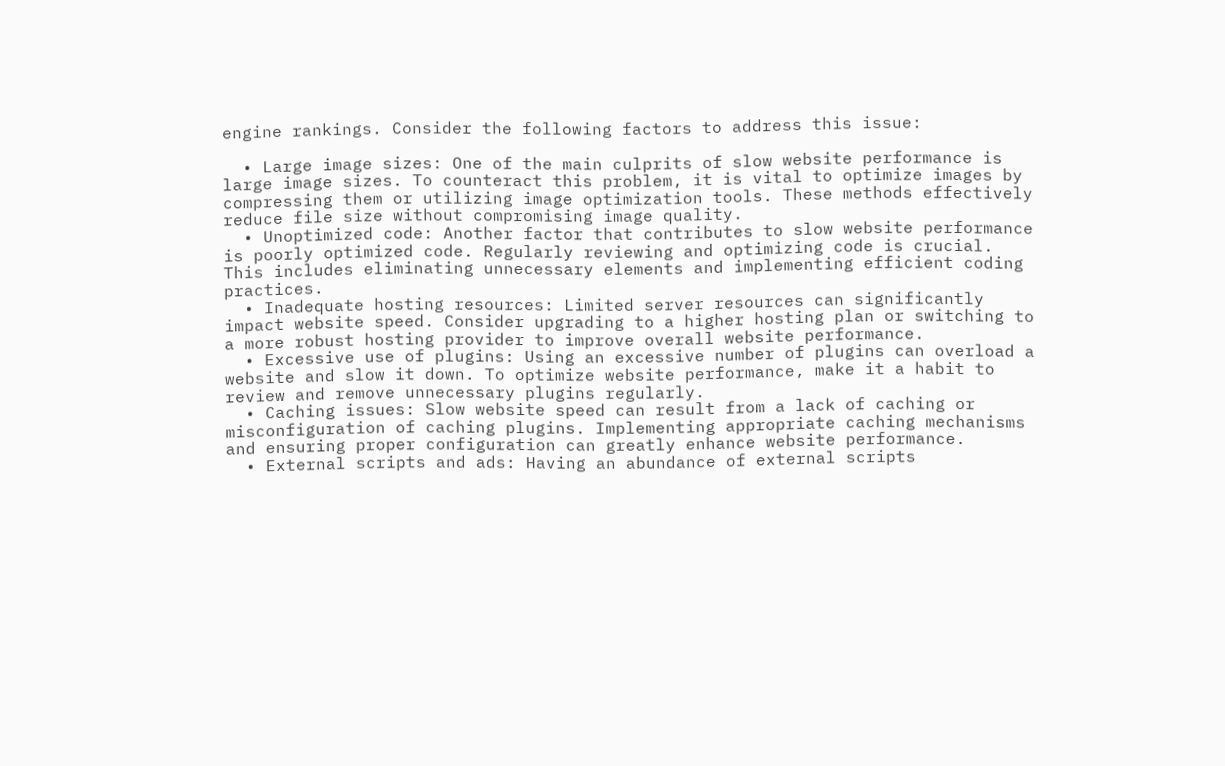engine rankings. Consider the following factors to address this issue:

  • Large image sizes: One of the main culprits of slow website performance is large image sizes. To counteract this problem, it is vital to optimize images by compressing them or utilizing image optimization tools. These methods effectively reduce file size without compromising image quality.
  • Unoptimized code: Another factor that contributes to slow website performance is poorly optimized code. Regularly reviewing and optimizing code is crucial. This includes eliminating unnecessary elements and implementing efficient coding practices.
  • Inadequate hosting resources: Limited server resources can significantly impact website speed. Consider upgrading to a higher hosting plan or switching to a more robust hosting provider to improve overall website performance.
  • Excessive use of plugins: Using an excessive number of plugins can overload a website and slow it down. To optimize website performance, make it a habit to review and remove unnecessary plugins regularly.
  • Caching issues: Slow website speed can result from a lack of caching or misconfiguration of caching plugins. Implementing appropriate caching mechanisms and ensuring proper configuration can greatly enhance website performance.
  • External scripts and ads: Having an abundance of external scripts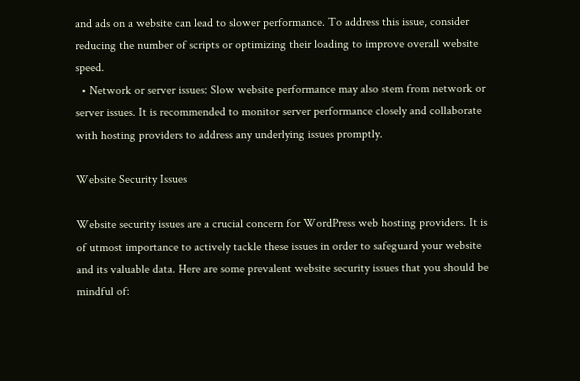and ads on a website can lead to slower performance. To address this issue, consider reducing the number of scripts or optimizing their loading to improve overall website speed.
  • Network or server issues: Slow website performance may also stem from network or server issues. It is recommended to monitor server performance closely and collaborate with hosting providers to address any underlying issues promptly.

Website Security Issues

Website security issues are a crucial concern for WordPress web hosting providers. It is of utmost importance to actively tackle these issues in order to safeguard your website and its valuable data. Here are some prevalent website security issues that you should be mindful of: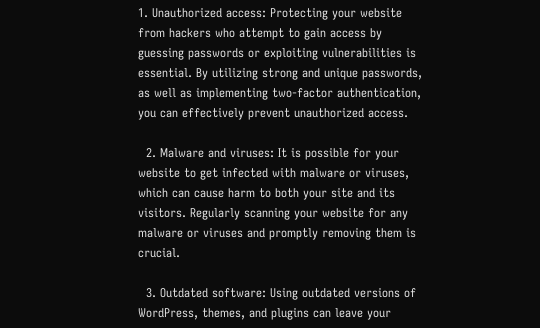1. Unauthorized access: Protecting your website from hackers who attempt to gain access by guessing passwords or exploiting vulnerabilities is essential. By utilizing strong and unique passwords, as well as implementing two-factor authentication, you can effectively prevent unauthorized access.

  2. Malware and viruses: It is possible for your website to get infected with malware or viruses, which can cause harm to both your site and its visitors. Regularly scanning your website for any malware or viruses and promptly removing them is crucial.

  3. Outdated software: Using outdated versions of WordPress, themes, and plugins can leave your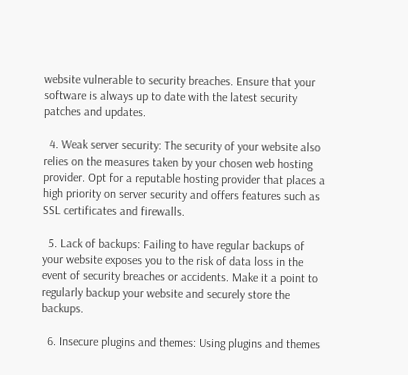website vulnerable to security breaches. Ensure that your software is always up to date with the latest security patches and updates.

  4. Weak server security: The security of your website also relies on the measures taken by your chosen web hosting provider. Opt for a reputable hosting provider that places a high priority on server security and offers features such as SSL certificates and firewalls.

  5. Lack of backups: Failing to have regular backups of your website exposes you to the risk of data loss in the event of security breaches or accidents. Make it a point to regularly backup your website and securely store the backups.

  6. Insecure plugins and themes: Using plugins and themes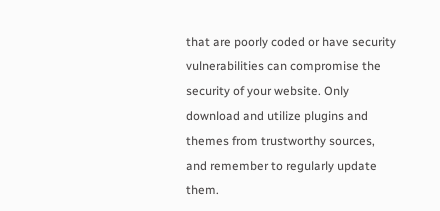that are poorly coded or have security vulnerabilities can compromise the security of your website. Only download and utilize plugins and themes from trustworthy sources, and remember to regularly update them.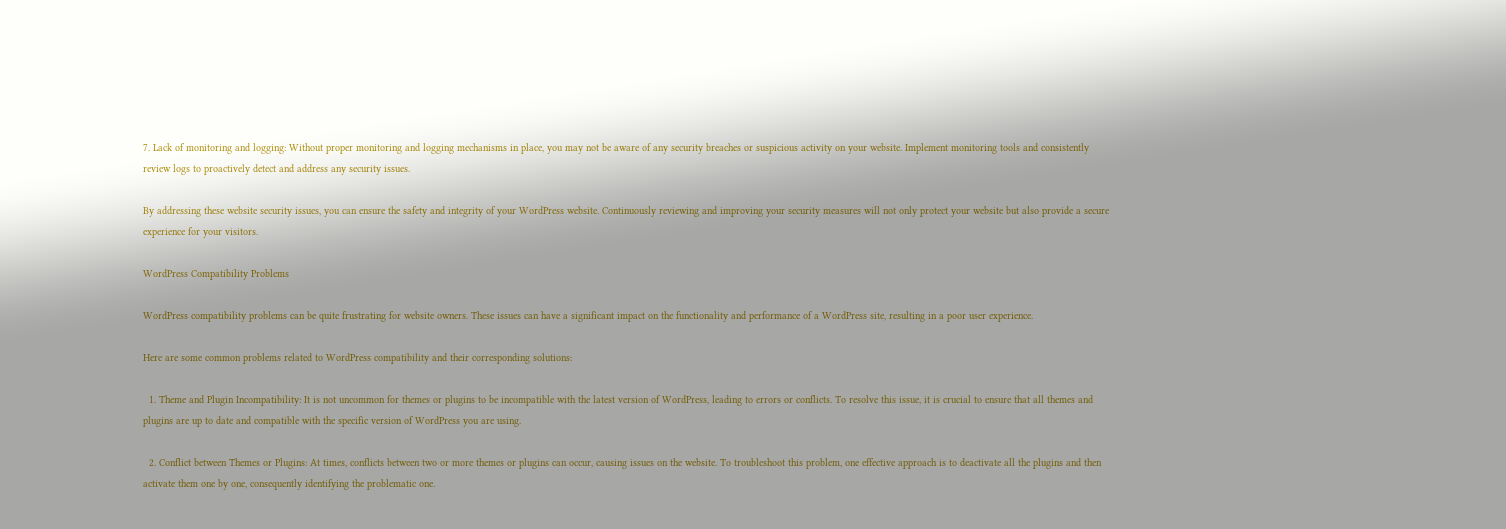7. Lack of monitoring and logging: Without proper monitoring and logging mechanisms in place, you may not be aware of any security breaches or suspicious activity on your website. Implement monitoring tools and consistently review logs to proactively detect and address any security issues.

By addressing these website security issues, you can ensure the safety and integrity of your WordPress website. Continuously reviewing and improving your security measures will not only protect your website but also provide a secure experience for your visitors.

WordPress Compatibility Problems

WordPress compatibility problems can be quite frustrating for website owners. These issues can have a significant impact on the functionality and performance of a WordPress site, resulting in a poor user experience.

Here are some common problems related to WordPress compatibility and their corresponding solutions:

  1. Theme and Plugin Incompatibility: It is not uncommon for themes or plugins to be incompatible with the latest version of WordPress, leading to errors or conflicts. To resolve this issue, it is crucial to ensure that all themes and plugins are up to date and compatible with the specific version of WordPress you are using.

  2. Conflict between Themes or Plugins: At times, conflicts between two or more themes or plugins can occur, causing issues on the website. To troubleshoot this problem, one effective approach is to deactivate all the plugins and then activate them one by one, consequently identifying the problematic one.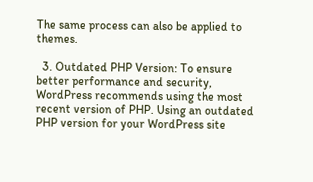The same process can also be applied to themes.

  3. Outdated PHP Version: To ensure better performance and security, WordPress recommends using the most recent version of PHP. Using an outdated PHP version for your WordPress site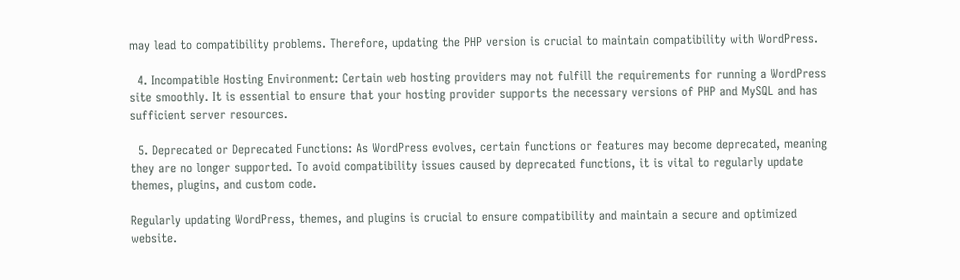may lead to compatibility problems. Therefore, updating the PHP version is crucial to maintain compatibility with WordPress.

  4. Incompatible Hosting Environment: Certain web hosting providers may not fulfill the requirements for running a WordPress site smoothly. It is essential to ensure that your hosting provider supports the necessary versions of PHP and MySQL and has sufficient server resources.

  5. Deprecated or Deprecated Functions: As WordPress evolves, certain functions or features may become deprecated, meaning they are no longer supported. To avoid compatibility issues caused by deprecated functions, it is vital to regularly update themes, plugins, and custom code.

Regularly updating WordPress, themes, and plugins is crucial to ensure compatibility and maintain a secure and optimized website.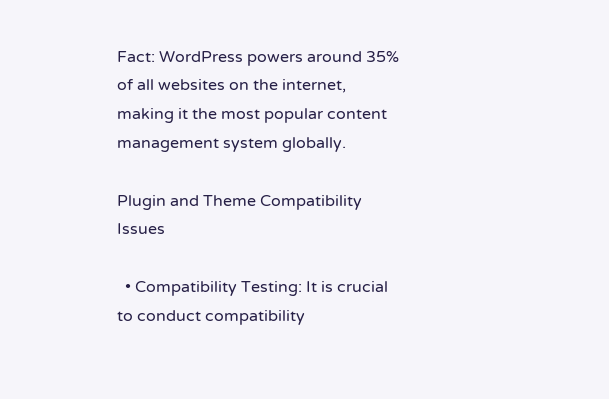Fact: WordPress powers around 35% of all websites on the internet, making it the most popular content management system globally.

Plugin and Theme Compatibility Issues

  • Compatibility Testing: It is crucial to conduct compatibility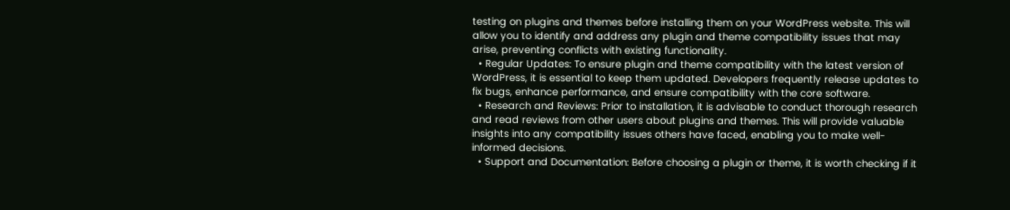testing on plugins and themes before installing them on your WordPress website. This will allow you to identify and address any plugin and theme compatibility issues that may arise, preventing conflicts with existing functionality.
  • Regular Updates: To ensure plugin and theme compatibility with the latest version of WordPress, it is essential to keep them updated. Developers frequently release updates to fix bugs, enhance performance, and ensure compatibility with the core software.
  • Research and Reviews: Prior to installation, it is advisable to conduct thorough research and read reviews from other users about plugins and themes. This will provide valuable insights into any compatibility issues others have faced, enabling you to make well-informed decisions.
  • Support and Documentation: Before choosing a plugin or theme, it is worth checking if it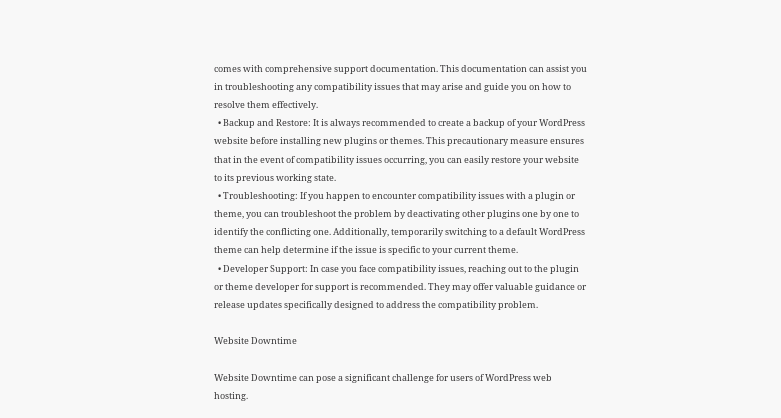comes with comprehensive support documentation. This documentation can assist you in troubleshooting any compatibility issues that may arise and guide you on how to resolve them effectively.
  • Backup and Restore: It is always recommended to create a backup of your WordPress website before installing new plugins or themes. This precautionary measure ensures that in the event of compatibility issues occurring, you can easily restore your website to its previous working state.
  • Troubleshooting: If you happen to encounter compatibility issues with a plugin or theme, you can troubleshoot the problem by deactivating other plugins one by one to identify the conflicting one. Additionally, temporarily switching to a default WordPress theme can help determine if the issue is specific to your current theme.
  • Developer Support: In case you face compatibility issues, reaching out to the plugin or theme developer for support is recommended. They may offer valuable guidance or release updates specifically designed to address the compatibility problem.

Website Downtime

Website Downtime can pose a significant challenge for users of WordPress web hosting.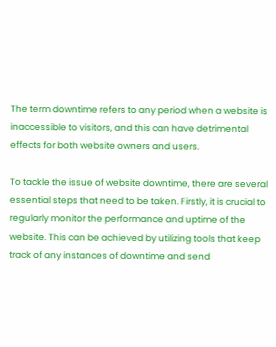The term downtime refers to any period when a website is inaccessible to visitors, and this can have detrimental effects for both website owners and users.

To tackle the issue of website downtime, there are several essential steps that need to be taken. Firstly, it is crucial to regularly monitor the performance and uptime of the website. This can be achieved by utilizing tools that keep track of any instances of downtime and send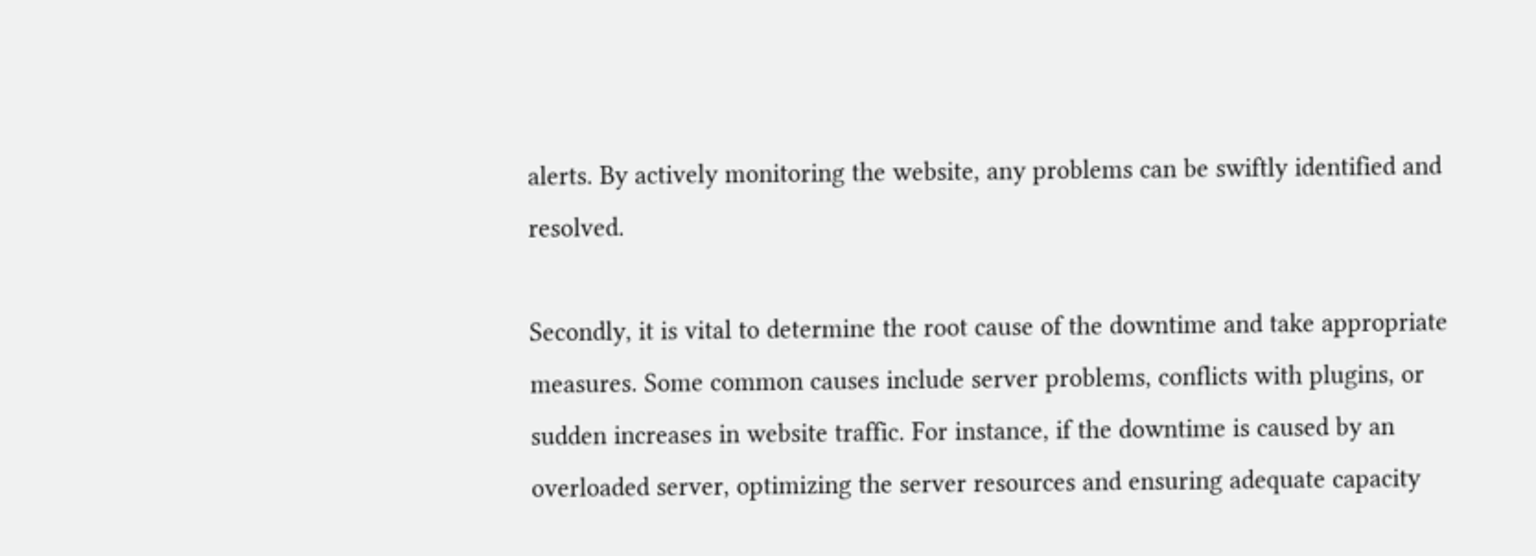alerts. By actively monitoring the website, any problems can be swiftly identified and resolved.

Secondly, it is vital to determine the root cause of the downtime and take appropriate measures. Some common causes include server problems, conflicts with plugins, or sudden increases in website traffic. For instance, if the downtime is caused by an overloaded server, optimizing the server resources and ensuring adequate capacity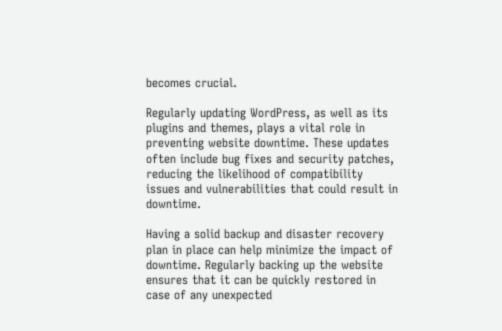becomes crucial.

Regularly updating WordPress, as well as its plugins and themes, plays a vital role in preventing website downtime. These updates often include bug fixes and security patches, reducing the likelihood of compatibility issues and vulnerabilities that could result in downtime.

Having a solid backup and disaster recovery plan in place can help minimize the impact of downtime. Regularly backing up the website ensures that it can be quickly restored in case of any unexpected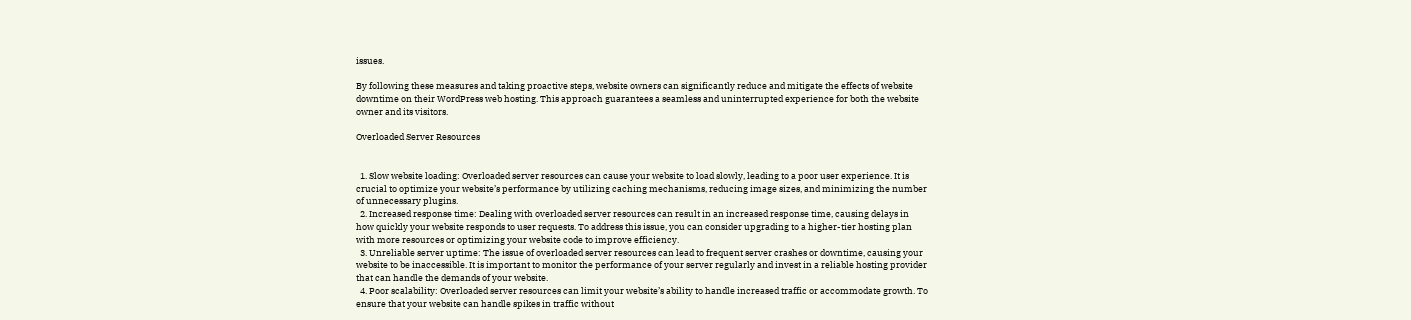issues.

By following these measures and taking proactive steps, website owners can significantly reduce and mitigate the effects of website downtime on their WordPress web hosting. This approach guarantees a seamless and uninterrupted experience for both the website owner and its visitors.

Overloaded Server Resources


  1. Slow website loading: Overloaded server resources can cause your website to load slowly, leading to a poor user experience. It is crucial to optimize your website’s performance by utilizing caching mechanisms, reducing image sizes, and minimizing the number of unnecessary plugins.
  2. Increased response time: Dealing with overloaded server resources can result in an increased response time, causing delays in how quickly your website responds to user requests. To address this issue, you can consider upgrading to a higher-tier hosting plan with more resources or optimizing your website code to improve efficiency.
  3. Unreliable server uptime: The issue of overloaded server resources can lead to frequent server crashes or downtime, causing your website to be inaccessible. It is important to monitor the performance of your server regularly and invest in a reliable hosting provider that can handle the demands of your website.
  4. Poor scalability: Overloaded server resources can limit your website’s ability to handle increased traffic or accommodate growth. To ensure that your website can handle spikes in traffic without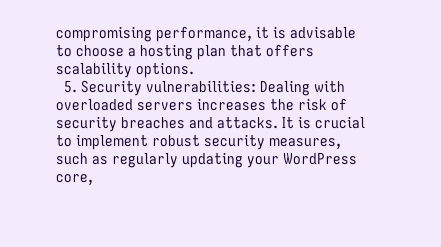compromising performance, it is advisable to choose a hosting plan that offers scalability options.
  5. Security vulnerabilities: Dealing with overloaded servers increases the risk of security breaches and attacks. It is crucial to implement robust security measures, such as regularly updating your WordPress core,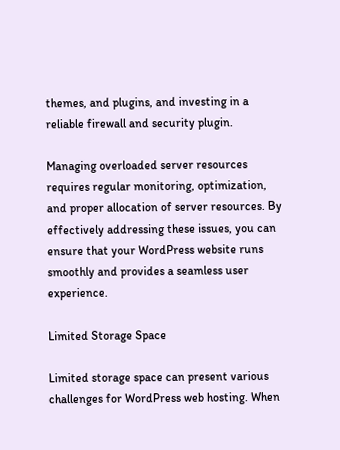themes, and plugins, and investing in a reliable firewall and security plugin.

Managing overloaded server resources requires regular monitoring, optimization, and proper allocation of server resources. By effectively addressing these issues, you can ensure that your WordPress website runs smoothly and provides a seamless user experience.

Limited Storage Space

Limited storage space can present various challenges for WordPress web hosting. When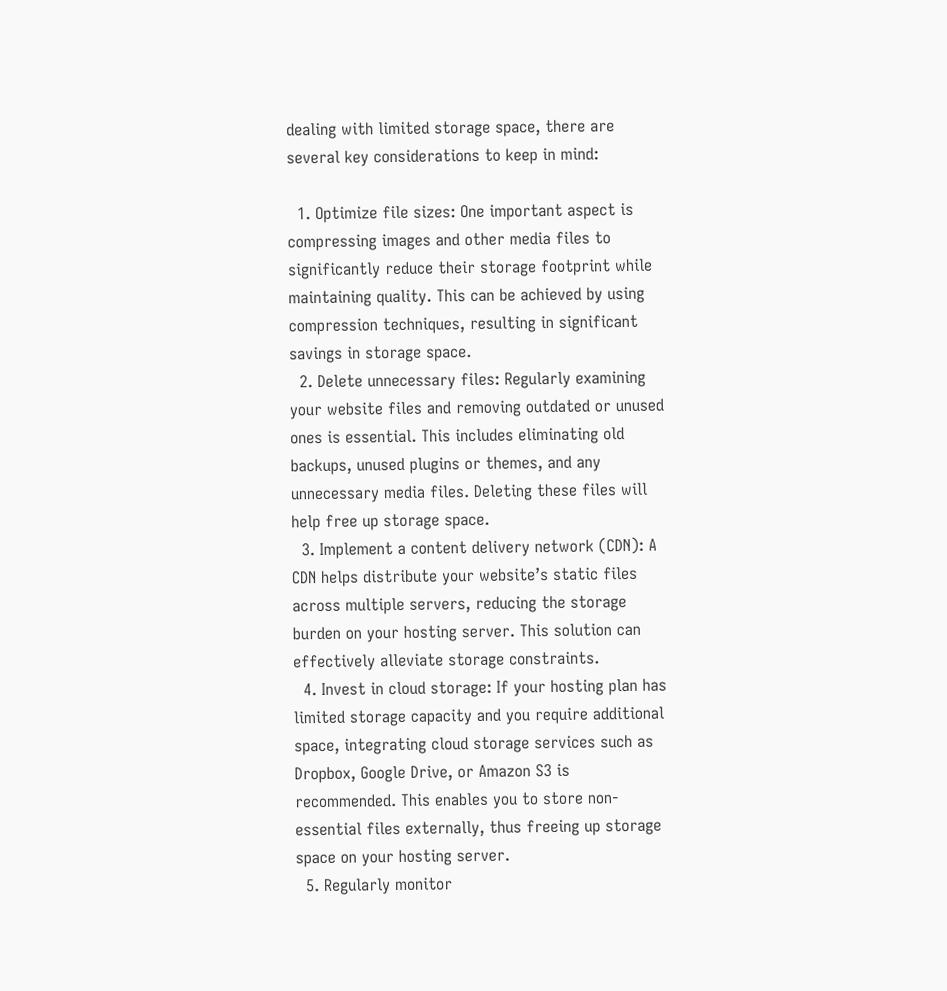dealing with limited storage space, there are several key considerations to keep in mind:

  1. Optimize file sizes: One important aspect is compressing images and other media files to significantly reduce their storage footprint while maintaining quality. This can be achieved by using compression techniques, resulting in significant savings in storage space.
  2. Delete unnecessary files: Regularly examining your website files and removing outdated or unused ones is essential. This includes eliminating old backups, unused plugins or themes, and any unnecessary media files. Deleting these files will help free up storage space.
  3. Implement a content delivery network (CDN): A CDN helps distribute your website’s static files across multiple servers, reducing the storage burden on your hosting server. This solution can effectively alleviate storage constraints.
  4. Invest in cloud storage: If your hosting plan has limited storage capacity and you require additional space, integrating cloud storage services such as Dropbox, Google Drive, or Amazon S3 is recommended. This enables you to store non-essential files externally, thus freeing up storage space on your hosting server.
  5. Regularly monitor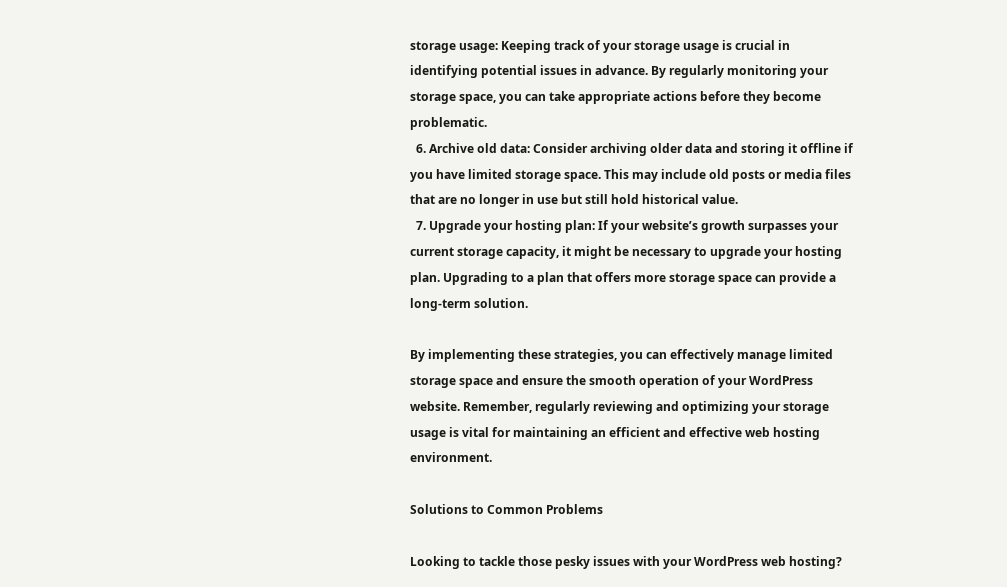storage usage: Keeping track of your storage usage is crucial in identifying potential issues in advance. By regularly monitoring your storage space, you can take appropriate actions before they become problematic.
  6. Archive old data: Consider archiving older data and storing it offline if you have limited storage space. This may include old posts or media files that are no longer in use but still hold historical value.
  7. Upgrade your hosting plan: If your website’s growth surpasses your current storage capacity, it might be necessary to upgrade your hosting plan. Upgrading to a plan that offers more storage space can provide a long-term solution.

By implementing these strategies, you can effectively manage limited storage space and ensure the smooth operation of your WordPress website. Remember, regularly reviewing and optimizing your storage usage is vital for maintaining an efficient and effective web hosting environment.

Solutions to Common Problems

Looking to tackle those pesky issues with your WordPress web hosting?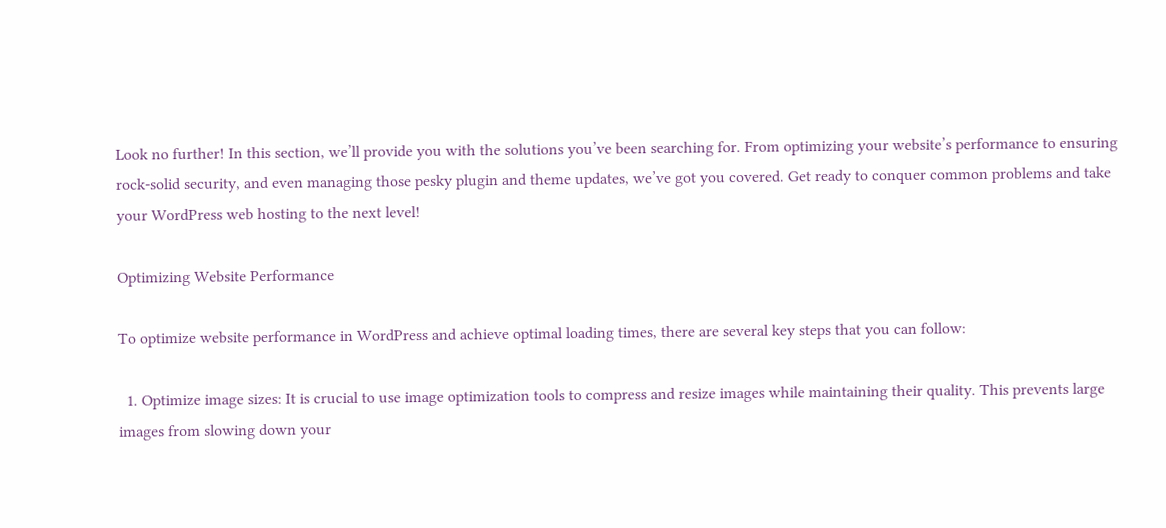Look no further! In this section, we’ll provide you with the solutions you’ve been searching for. From optimizing your website’s performance to ensuring rock-solid security, and even managing those pesky plugin and theme updates, we’ve got you covered. Get ready to conquer common problems and take your WordPress web hosting to the next level!

Optimizing Website Performance

To optimize website performance in WordPress and achieve optimal loading times, there are several key steps that you can follow:

  1. Optimize image sizes: It is crucial to use image optimization tools to compress and resize images while maintaining their quality. This prevents large images from slowing down your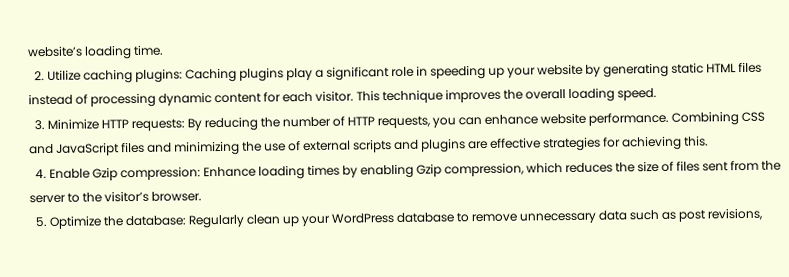website’s loading time.
  2. Utilize caching plugins: Caching plugins play a significant role in speeding up your website by generating static HTML files instead of processing dynamic content for each visitor. This technique improves the overall loading speed.
  3. Minimize HTTP requests: By reducing the number of HTTP requests, you can enhance website performance. Combining CSS and JavaScript files and minimizing the use of external scripts and plugins are effective strategies for achieving this.
  4. Enable Gzip compression: Enhance loading times by enabling Gzip compression, which reduces the size of files sent from the server to the visitor’s browser.
  5. Optimize the database: Regularly clean up your WordPress database to remove unnecessary data such as post revisions,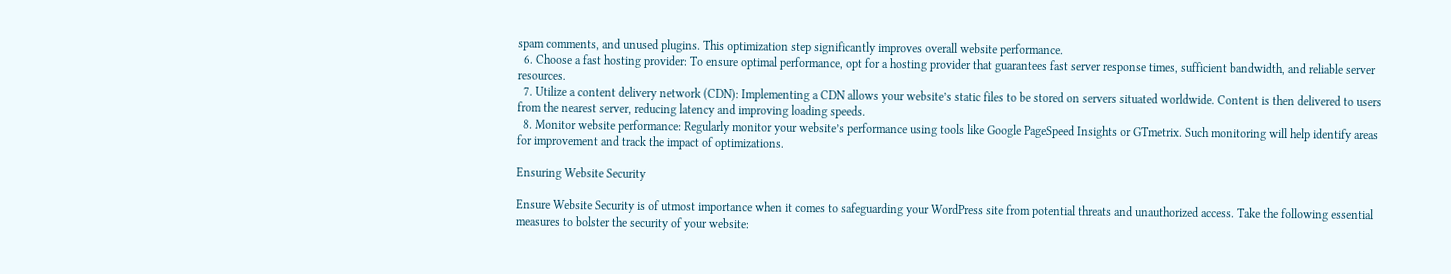spam comments, and unused plugins. This optimization step significantly improves overall website performance.
  6. Choose a fast hosting provider: To ensure optimal performance, opt for a hosting provider that guarantees fast server response times, sufficient bandwidth, and reliable server resources.
  7. Utilize a content delivery network (CDN): Implementing a CDN allows your website’s static files to be stored on servers situated worldwide. Content is then delivered to users from the nearest server, reducing latency and improving loading speeds.
  8. Monitor website performance: Regularly monitor your website’s performance using tools like Google PageSpeed Insights or GTmetrix. Such monitoring will help identify areas for improvement and track the impact of optimizations.

Ensuring Website Security

Ensure Website Security is of utmost importance when it comes to safeguarding your WordPress site from potential threats and unauthorized access. Take the following essential measures to bolster the security of your website: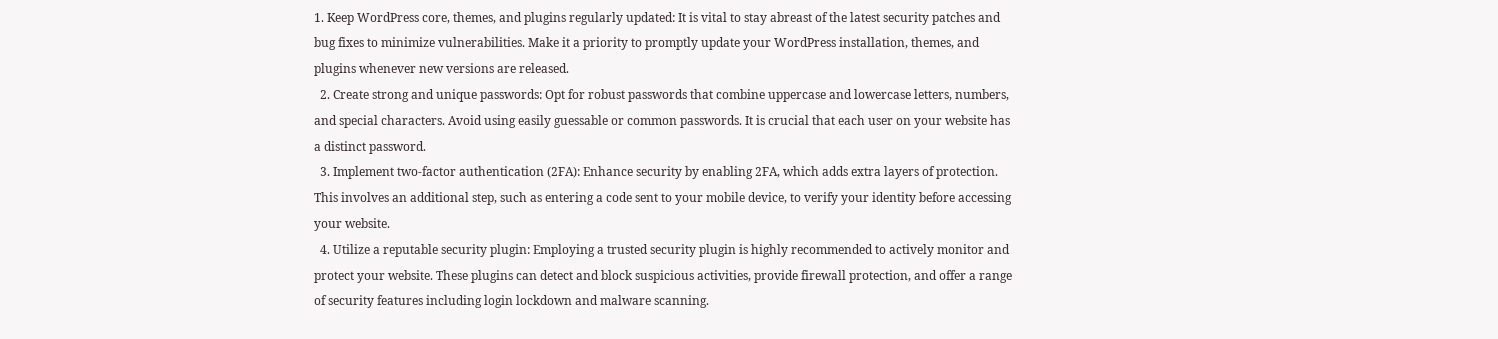1. Keep WordPress core, themes, and plugins regularly updated: It is vital to stay abreast of the latest security patches and bug fixes to minimize vulnerabilities. Make it a priority to promptly update your WordPress installation, themes, and plugins whenever new versions are released.
  2. Create strong and unique passwords: Opt for robust passwords that combine uppercase and lowercase letters, numbers, and special characters. Avoid using easily guessable or common passwords. It is crucial that each user on your website has a distinct password.
  3. Implement two-factor authentication (2FA): Enhance security by enabling 2FA, which adds extra layers of protection. This involves an additional step, such as entering a code sent to your mobile device, to verify your identity before accessing your website.
  4. Utilize a reputable security plugin: Employing a trusted security plugin is highly recommended to actively monitor and protect your website. These plugins can detect and block suspicious activities, provide firewall protection, and offer a range of security features including login lockdown and malware scanning.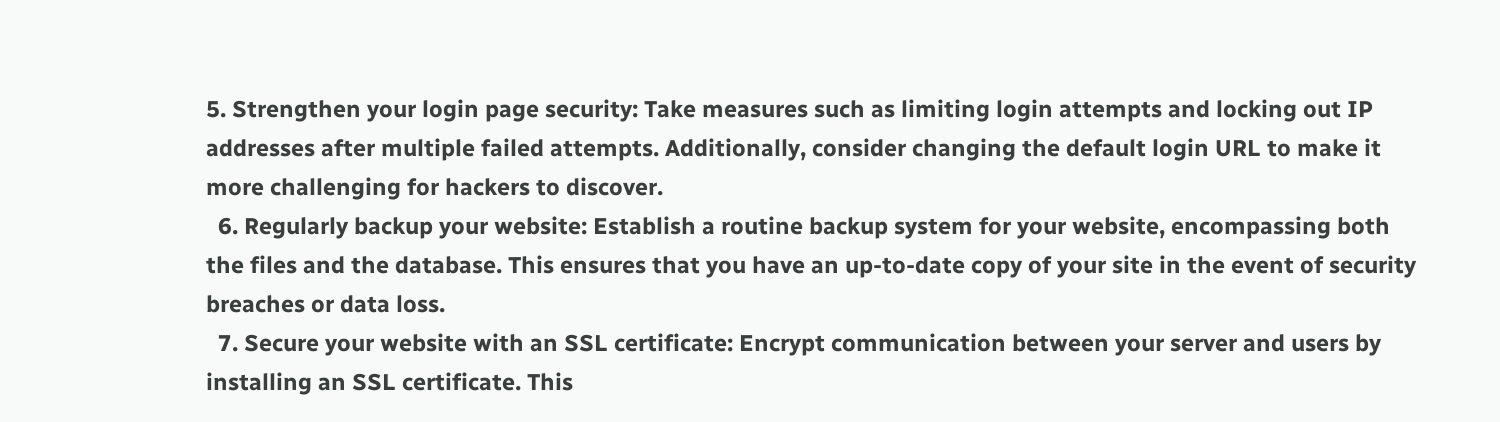5. Strengthen your login page security: Take measures such as limiting login attempts and locking out IP addresses after multiple failed attempts. Additionally, consider changing the default login URL to make it more challenging for hackers to discover.
  6. Regularly backup your website: Establish a routine backup system for your website, encompassing both the files and the database. This ensures that you have an up-to-date copy of your site in the event of security breaches or data loss.
  7. Secure your website with an SSL certificate: Encrypt communication between your server and users by installing an SSL certificate. This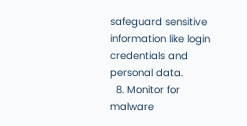safeguard sensitive information like login credentials and personal data.
  8. Monitor for malware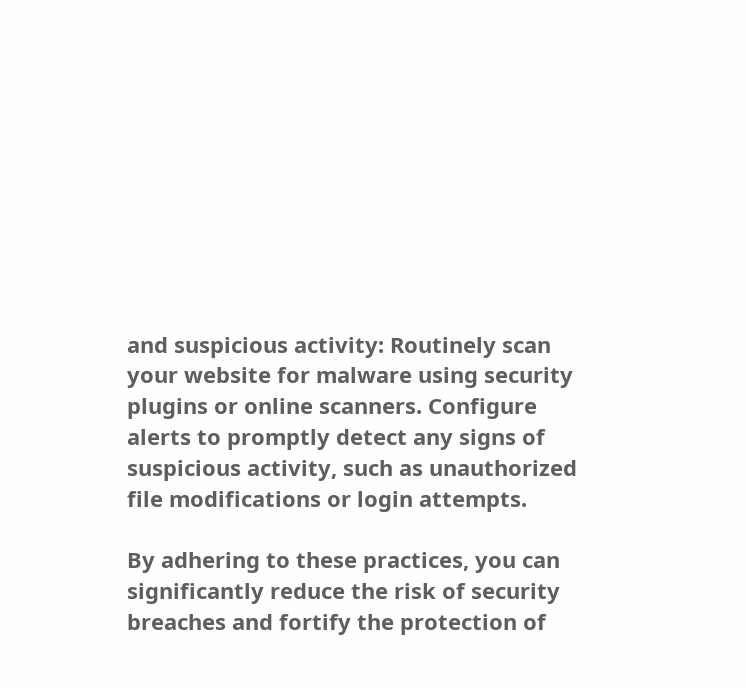and suspicious activity: Routinely scan your website for malware using security plugins or online scanners. Configure alerts to promptly detect any signs of suspicious activity, such as unauthorized file modifications or login attempts.

By adhering to these practices, you can significantly reduce the risk of security breaches and fortify the protection of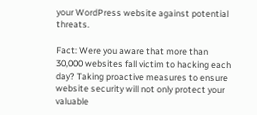your WordPress website against potential threats.

Fact: Were you aware that more than 30,000 websites fall victim to hacking each day? Taking proactive measures to ensure website security will not only protect your valuable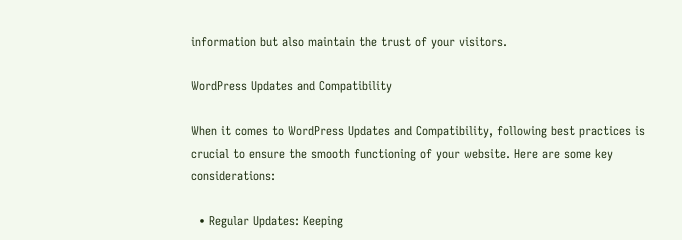information but also maintain the trust of your visitors.

WordPress Updates and Compatibility

When it comes to WordPress Updates and Compatibility, following best practices is crucial to ensure the smooth functioning of your website. Here are some key considerations:

  • Regular Updates: Keeping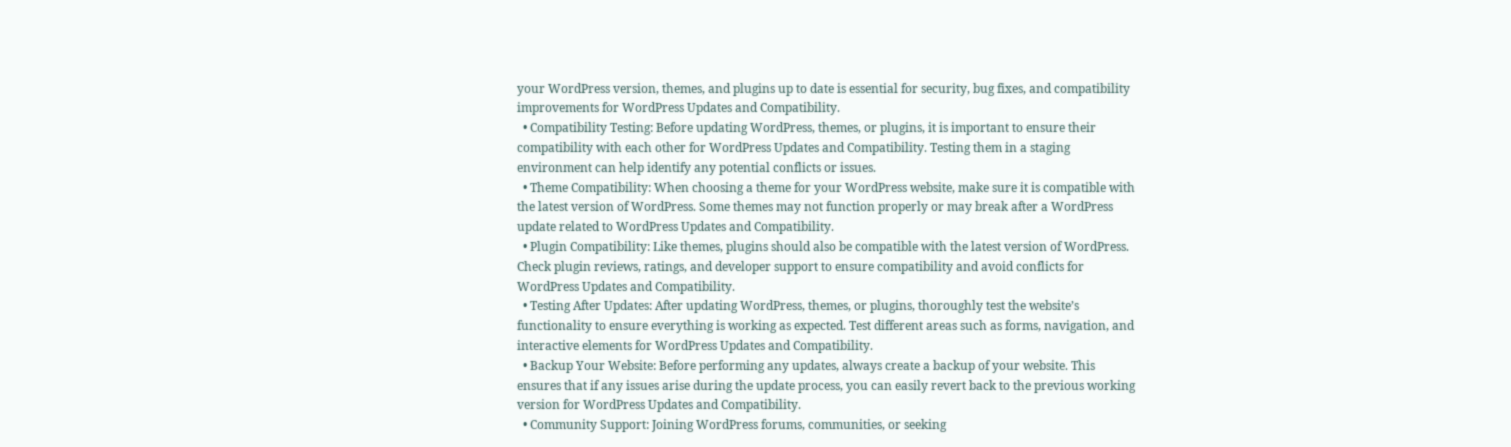your WordPress version, themes, and plugins up to date is essential for security, bug fixes, and compatibility improvements for WordPress Updates and Compatibility.
  • Compatibility Testing: Before updating WordPress, themes, or plugins, it is important to ensure their compatibility with each other for WordPress Updates and Compatibility. Testing them in a staging environment can help identify any potential conflicts or issues.
  • Theme Compatibility: When choosing a theme for your WordPress website, make sure it is compatible with the latest version of WordPress. Some themes may not function properly or may break after a WordPress update related to WordPress Updates and Compatibility.
  • Plugin Compatibility: Like themes, plugins should also be compatible with the latest version of WordPress. Check plugin reviews, ratings, and developer support to ensure compatibility and avoid conflicts for WordPress Updates and Compatibility.
  • Testing After Updates: After updating WordPress, themes, or plugins, thoroughly test the website’s functionality to ensure everything is working as expected. Test different areas such as forms, navigation, and interactive elements for WordPress Updates and Compatibility.
  • Backup Your Website: Before performing any updates, always create a backup of your website. This ensures that if any issues arise during the update process, you can easily revert back to the previous working version for WordPress Updates and Compatibility.
  • Community Support: Joining WordPress forums, communities, or seeking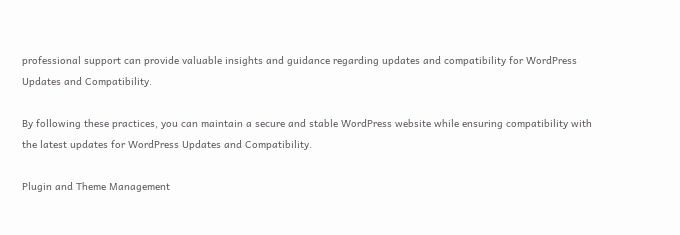professional support can provide valuable insights and guidance regarding updates and compatibility for WordPress Updates and Compatibility.

By following these practices, you can maintain a secure and stable WordPress website while ensuring compatibility with the latest updates for WordPress Updates and Compatibility.

Plugin and Theme Management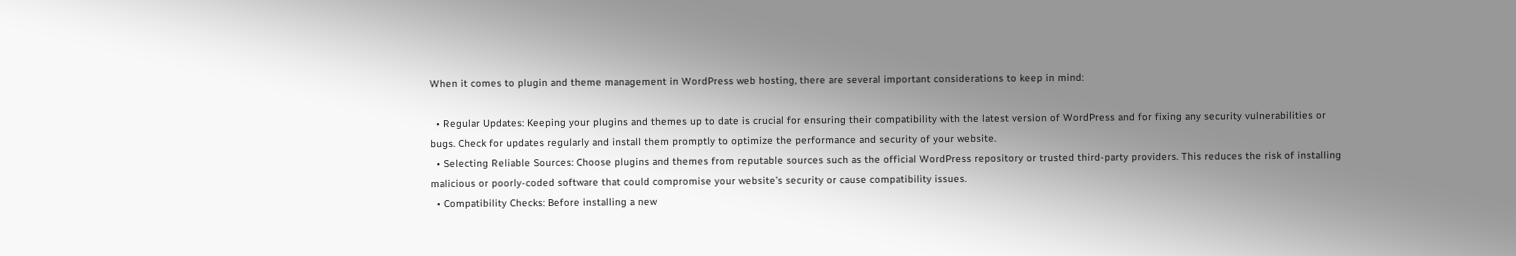When it comes to plugin and theme management in WordPress web hosting, there are several important considerations to keep in mind:

  • Regular Updates: Keeping your plugins and themes up to date is crucial for ensuring their compatibility with the latest version of WordPress and for fixing any security vulnerabilities or bugs. Check for updates regularly and install them promptly to optimize the performance and security of your website.
  • Selecting Reliable Sources: Choose plugins and themes from reputable sources such as the official WordPress repository or trusted third-party providers. This reduces the risk of installing malicious or poorly-coded software that could compromise your website’s security or cause compatibility issues.
  • Compatibility Checks: Before installing a new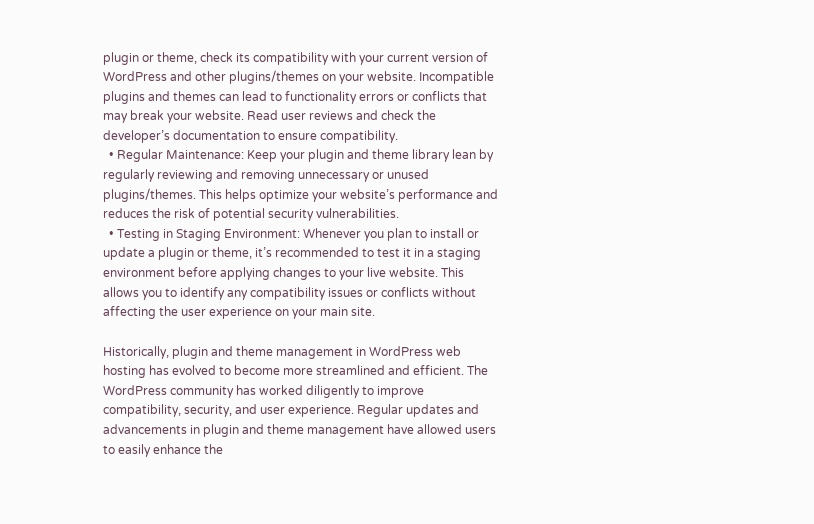plugin or theme, check its compatibility with your current version of WordPress and other plugins/themes on your website. Incompatible plugins and themes can lead to functionality errors or conflicts that may break your website. Read user reviews and check the developer’s documentation to ensure compatibility.
  • Regular Maintenance: Keep your plugin and theme library lean by regularly reviewing and removing unnecessary or unused plugins/themes. This helps optimize your website’s performance and reduces the risk of potential security vulnerabilities.
  • Testing in Staging Environment: Whenever you plan to install or update a plugin or theme, it’s recommended to test it in a staging environment before applying changes to your live website. This allows you to identify any compatibility issues or conflicts without affecting the user experience on your main site.

Historically, plugin and theme management in WordPress web hosting has evolved to become more streamlined and efficient. The WordPress community has worked diligently to improve compatibility, security, and user experience. Regular updates and advancements in plugin and theme management have allowed users to easily enhance the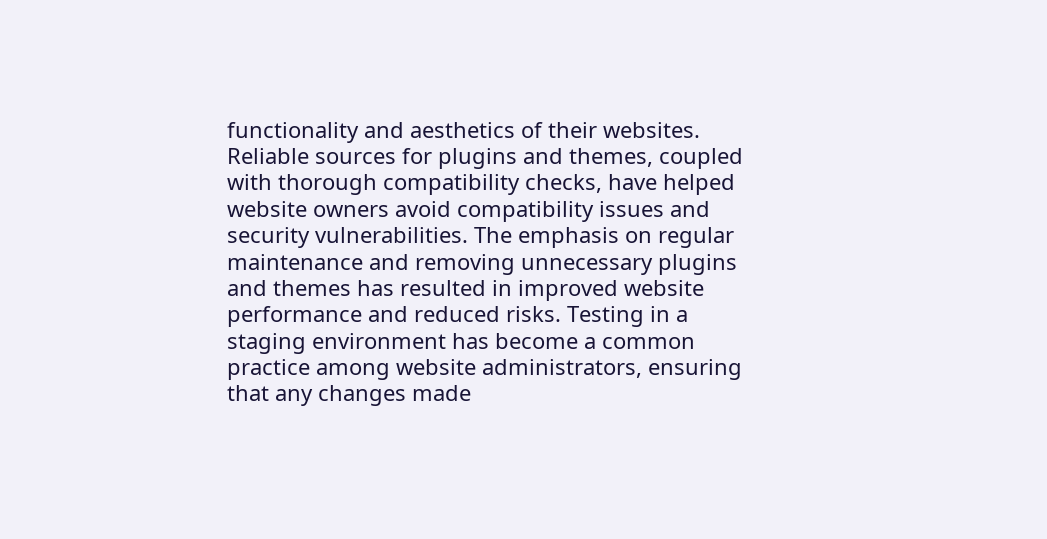functionality and aesthetics of their websites. Reliable sources for plugins and themes, coupled with thorough compatibility checks, have helped website owners avoid compatibility issues and security vulnerabilities. The emphasis on regular maintenance and removing unnecessary plugins and themes has resulted in improved website performance and reduced risks. Testing in a staging environment has become a common practice among website administrators, ensuring that any changes made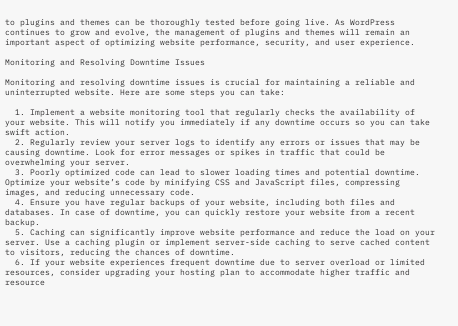to plugins and themes can be thoroughly tested before going live. As WordPress continues to grow and evolve, the management of plugins and themes will remain an important aspect of optimizing website performance, security, and user experience.

Monitoring and Resolving Downtime Issues

Monitoring and resolving downtime issues is crucial for maintaining a reliable and uninterrupted website. Here are some steps you can take:

  1. Implement a website monitoring tool that regularly checks the availability of your website. This will notify you immediately if any downtime occurs so you can take swift action.
  2. Regularly review your server logs to identify any errors or issues that may be causing downtime. Look for error messages or spikes in traffic that could be overwhelming your server.
  3. Poorly optimized code can lead to slower loading times and potential downtime. Optimize your website’s code by minifying CSS and JavaScript files, compressing images, and reducing unnecessary code.
  4. Ensure you have regular backups of your website, including both files and databases. In case of downtime, you can quickly restore your website from a recent backup.
  5. Caching can significantly improve website performance and reduce the load on your server. Use a caching plugin or implement server-side caching to serve cached content to visitors, reducing the chances of downtime.
  6. If your website experiences frequent downtime due to server overload or limited resources, consider upgrading your hosting plan to accommodate higher traffic and resource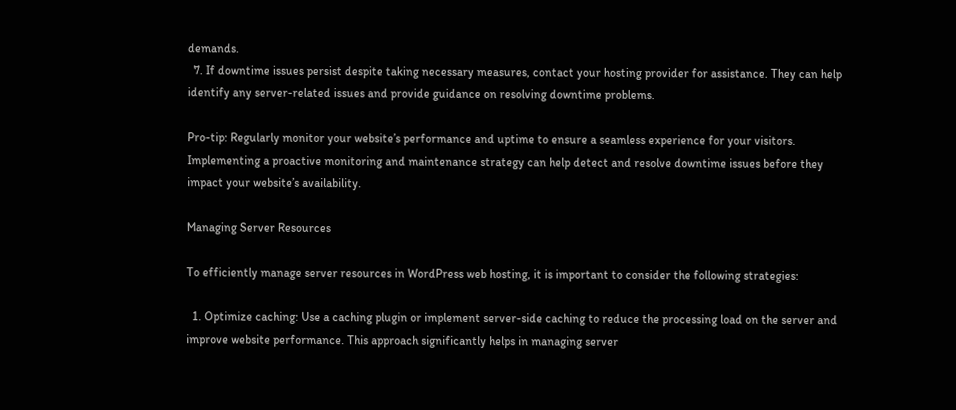demands.
  7. If downtime issues persist despite taking necessary measures, contact your hosting provider for assistance. They can help identify any server-related issues and provide guidance on resolving downtime problems.

Pro-tip: Regularly monitor your website’s performance and uptime to ensure a seamless experience for your visitors. Implementing a proactive monitoring and maintenance strategy can help detect and resolve downtime issues before they impact your website’s availability.

Managing Server Resources

To efficiently manage server resources in WordPress web hosting, it is important to consider the following strategies:

  1. Optimize caching: Use a caching plugin or implement server-side caching to reduce the processing load on the server and improve website performance. This approach significantly helps in managing server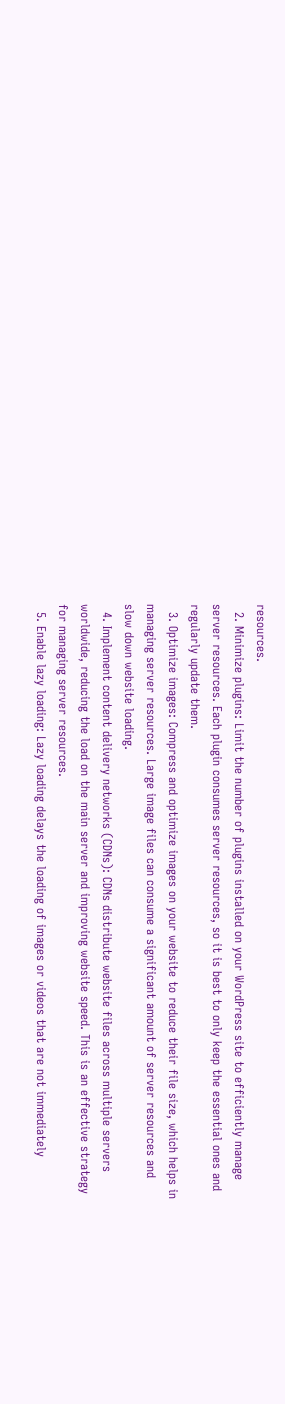resources.
  2. Minimize plugins: Limit the number of plugins installed on your WordPress site to efficiently manage server resources. Each plugin consumes server resources, so it is best to only keep the essential ones and regularly update them.
  3. Optimize images: Compress and optimize images on your website to reduce their file size, which helps in managing server resources. Large image files can consume a significant amount of server resources and slow down website loading.
  4. Implement content delivery networks (CDNs): CDNs distribute website files across multiple servers worldwide, reducing the load on the main server and improving website speed. This is an effective strategy for managing server resources.
  5. Enable lazy loading: Lazy loading delays the loading of images or videos that are not immediately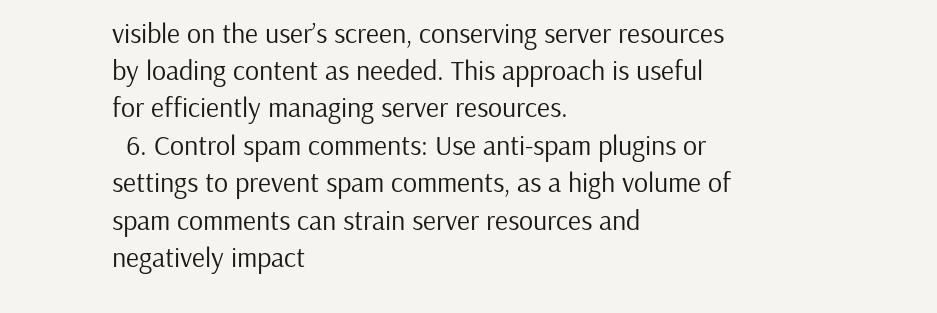visible on the user’s screen, conserving server resources by loading content as needed. This approach is useful for efficiently managing server resources.
  6. Control spam comments: Use anti-spam plugins or settings to prevent spam comments, as a high volume of spam comments can strain server resources and negatively impact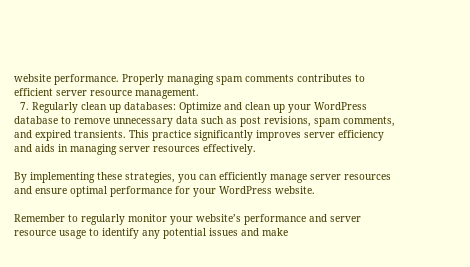website performance. Properly managing spam comments contributes to efficient server resource management.
  7. Regularly clean up databases: Optimize and clean up your WordPress database to remove unnecessary data such as post revisions, spam comments, and expired transients. This practice significantly improves server efficiency and aids in managing server resources effectively.

By implementing these strategies, you can efficiently manage server resources and ensure optimal performance for your WordPress website.

Remember to regularly monitor your website’s performance and server resource usage to identify any potential issues and make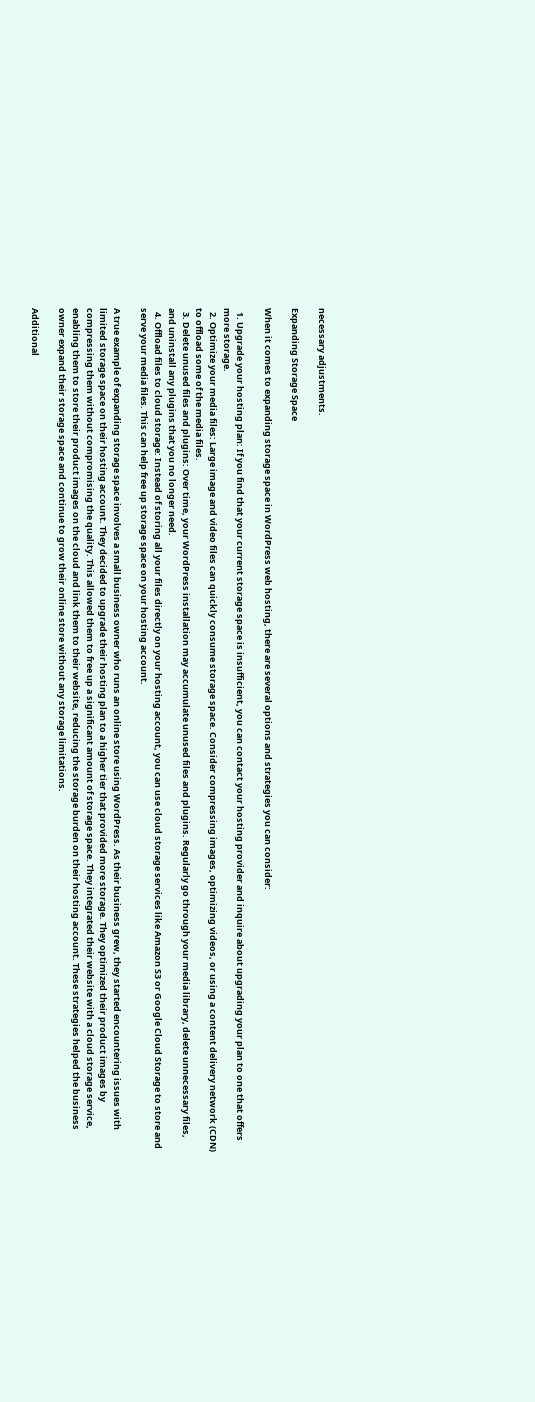necessary adjustments.

Expanding Storage Space

When it comes to expanding storage space in WordPress web hosting, there are several options and strategies you can consider:

  1. Upgrade your hosting plan: If you find that your current storage space is insufficient, you can contact your hosting provider and inquire about upgrading your plan to one that offers more storage.
  2. Optimize your media files: Large image and video files can quickly consume storage space. Consider compressing images, optimizing videos, or using a content delivery network (CDN) to offload some of the media files.
  3. Delete unused files and plugins: Over time, your WordPress installation may accumulate unused files and plugins. Regularly go through your media library, delete unnecessary files, and uninstall any plugins that you no longer need.
  4. Offload files to cloud storage: Instead of storing all your files directly on your hosting account, you can use cloud storage services like Amazon S3 or Google Cloud Storage to store and serve your media files. This can help free up storage space on your hosting account.

A true example of expanding storage space involves a small business owner who runs an online store using WordPress. As their business grew, they started encountering issues with limited storage space on their hosting account. They decided to upgrade their hosting plan to a higher tier that provided more storage. They optimized their product images by compressing them without compromising the quality. This allowed them to free up a significant amount of storage space. They integrated their website with a cloud storage service, enabling them to store their product images on the cloud and link them to their website, reducing the storage burden on their hosting account. These strategies helped the business owner expand their storage space and continue to grow their online store without any storage limitations.

Additional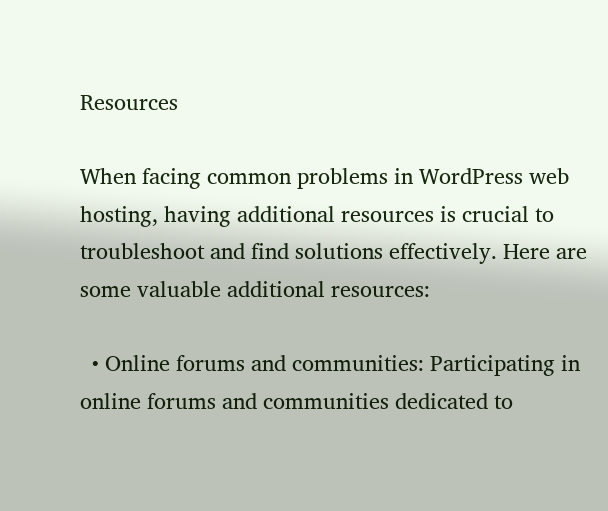Resources

When facing common problems in WordPress web hosting, having additional resources is crucial to troubleshoot and find solutions effectively. Here are some valuable additional resources:

  • Online forums and communities: Participating in online forums and communities dedicated to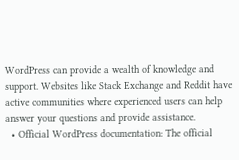WordPress can provide a wealth of knowledge and support. Websites like Stack Exchange and Reddit have active communities where experienced users can help answer your questions and provide assistance.
  • Official WordPress documentation: The official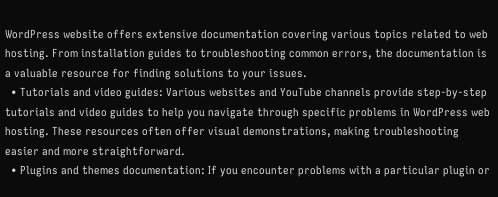WordPress website offers extensive documentation covering various topics related to web hosting. From installation guides to troubleshooting common errors, the documentation is a valuable resource for finding solutions to your issues.
  • Tutorials and video guides: Various websites and YouTube channels provide step-by-step tutorials and video guides to help you navigate through specific problems in WordPress web hosting. These resources often offer visual demonstrations, making troubleshooting easier and more straightforward.
  • Plugins and themes documentation: If you encounter problems with a particular plugin or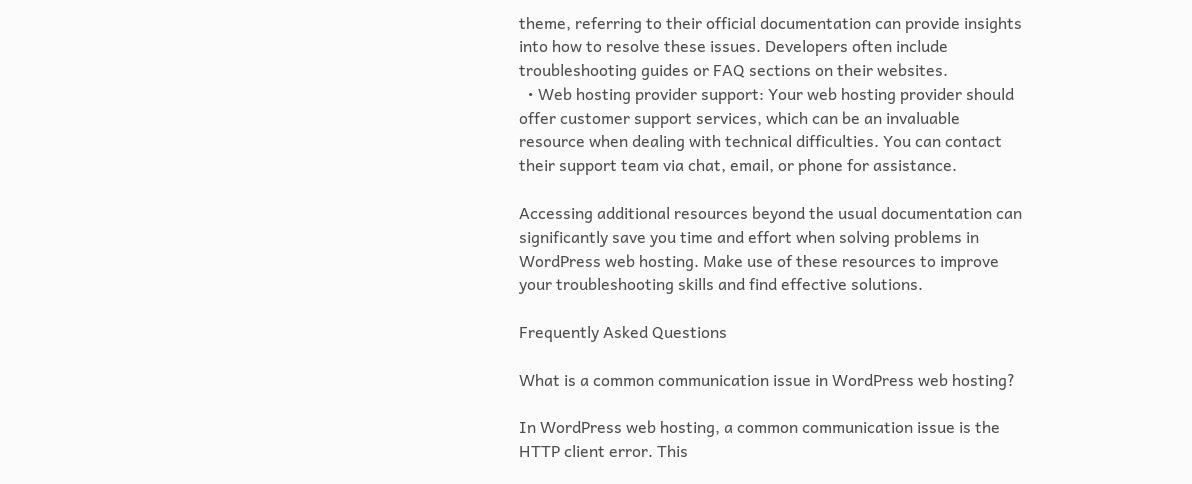theme, referring to their official documentation can provide insights into how to resolve these issues. Developers often include troubleshooting guides or FAQ sections on their websites.
  • Web hosting provider support: Your web hosting provider should offer customer support services, which can be an invaluable resource when dealing with technical difficulties. You can contact their support team via chat, email, or phone for assistance.

Accessing additional resources beyond the usual documentation can significantly save you time and effort when solving problems in WordPress web hosting. Make use of these resources to improve your troubleshooting skills and find effective solutions.

Frequently Asked Questions

What is a common communication issue in WordPress web hosting?

In WordPress web hosting, a common communication issue is the HTTP client error. This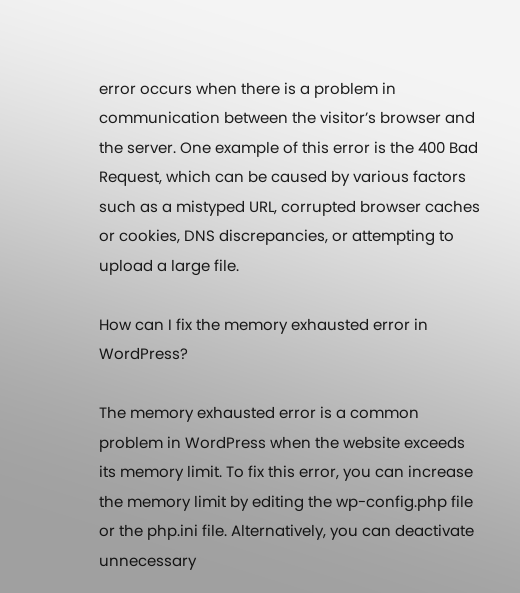error occurs when there is a problem in communication between the visitor’s browser and the server. One example of this error is the 400 Bad Request, which can be caused by various factors such as a mistyped URL, corrupted browser caches or cookies, DNS discrepancies, or attempting to upload a large file.

How can I fix the memory exhausted error in WordPress?

The memory exhausted error is a common problem in WordPress when the website exceeds its memory limit. To fix this error, you can increase the memory limit by editing the wp-config.php file or the php.ini file. Alternatively, you can deactivate unnecessary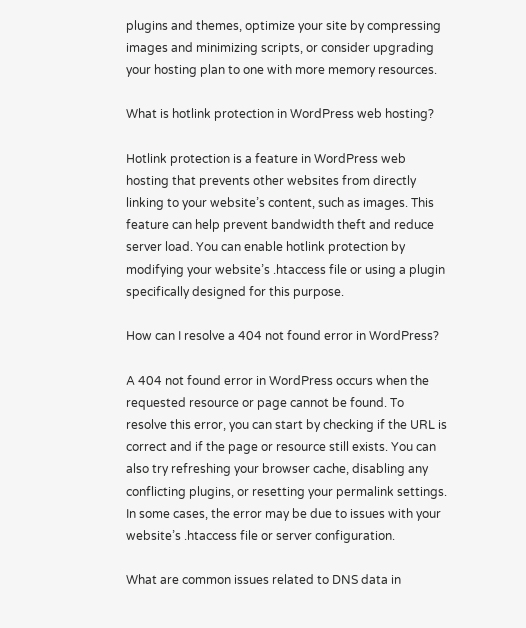plugins and themes, optimize your site by compressing images and minimizing scripts, or consider upgrading your hosting plan to one with more memory resources.

What is hotlink protection in WordPress web hosting?

Hotlink protection is a feature in WordPress web hosting that prevents other websites from directly linking to your website’s content, such as images. This feature can help prevent bandwidth theft and reduce server load. You can enable hotlink protection by modifying your website’s .htaccess file or using a plugin specifically designed for this purpose.

How can I resolve a 404 not found error in WordPress?

A 404 not found error in WordPress occurs when the requested resource or page cannot be found. To resolve this error, you can start by checking if the URL is correct and if the page or resource still exists. You can also try refreshing your browser cache, disabling any conflicting plugins, or resetting your permalink settings. In some cases, the error may be due to issues with your website’s .htaccess file or server configuration.

What are common issues related to DNS data in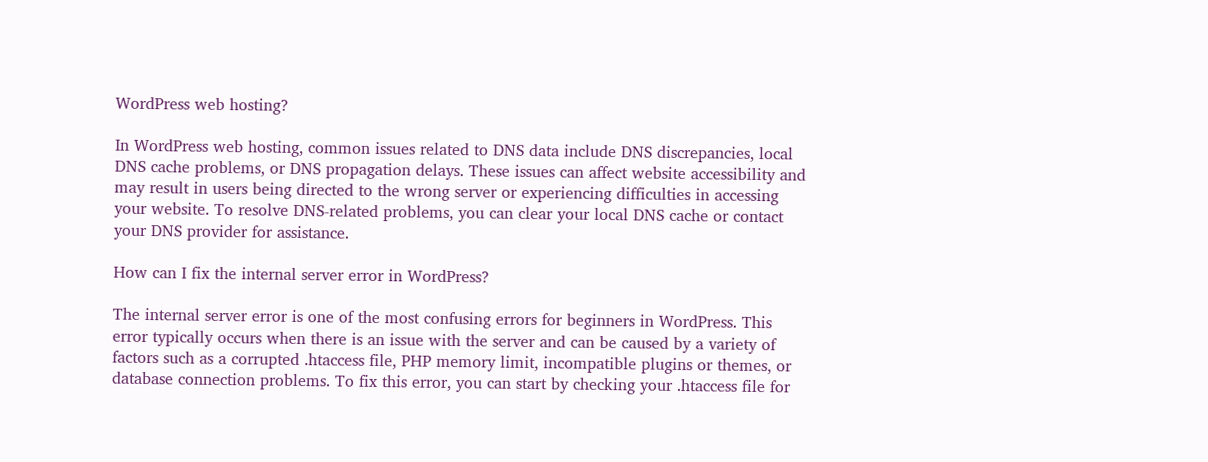WordPress web hosting?

In WordPress web hosting, common issues related to DNS data include DNS discrepancies, local DNS cache problems, or DNS propagation delays. These issues can affect website accessibility and may result in users being directed to the wrong server or experiencing difficulties in accessing your website. To resolve DNS-related problems, you can clear your local DNS cache or contact your DNS provider for assistance.

How can I fix the internal server error in WordPress?

The internal server error is one of the most confusing errors for beginners in WordPress. This error typically occurs when there is an issue with the server and can be caused by a variety of factors such as a corrupted .htaccess file, PHP memory limit, incompatible plugins or themes, or database connection problems. To fix this error, you can start by checking your .htaccess file for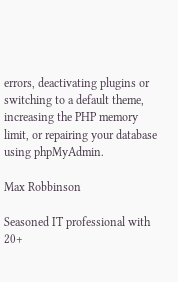errors, deactivating plugins or switching to a default theme, increasing the PHP memory limit, or repairing your database using phpMyAdmin.

Max Robbinson

Seasoned IT professional with 20+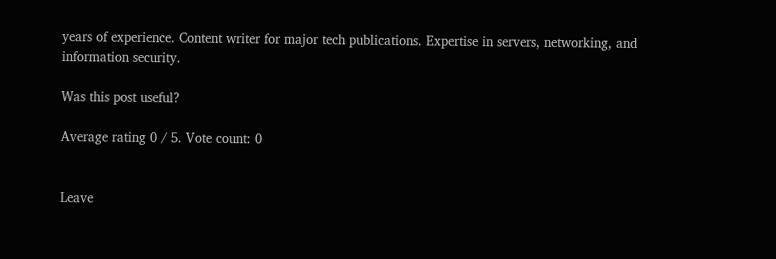years of experience. Content writer for major tech publications. Expertise in servers, networking, and information security.

Was this post useful?

Average rating 0 / 5. Vote count: 0


Leave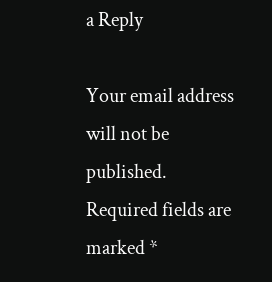a Reply

Your email address will not be published. Required fields are marked *